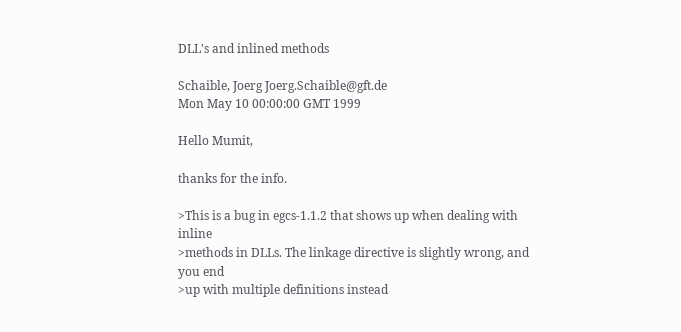DLL's and inlined methods

Schaible, Joerg Joerg.Schaible@gft.de
Mon May 10 00:00:00 GMT 1999

Hello Mumit,

thanks for the info.

>This is a bug in egcs-1.1.2 that shows up when dealing with inline
>methods in DLLs. The linkage directive is slightly wrong, and you end
>up with multiple definitions instead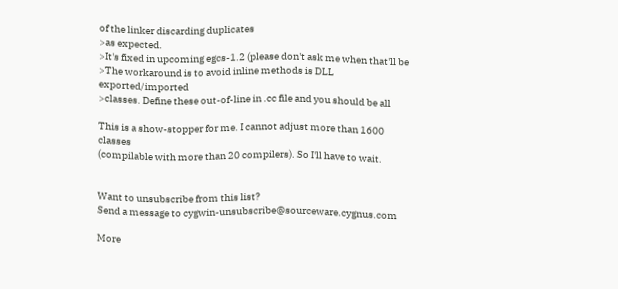of the linker discarding duplicates
>as expected.
>It's fixed in upcoming egcs-1.2 (please don't ask me when that'll be
>The workaround is to avoid inline methods is DLL exported/imported
>classes. Define these out-of-line in .cc file and you should be all

This is a show-stopper for me. I cannot adjust more than 1600 classes
(compilable with more than 20 compilers). So I'll have to wait.


Want to unsubscribe from this list?
Send a message to cygwin-unsubscribe@sourceware.cygnus.com

More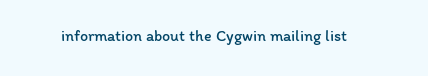information about the Cygwin mailing list